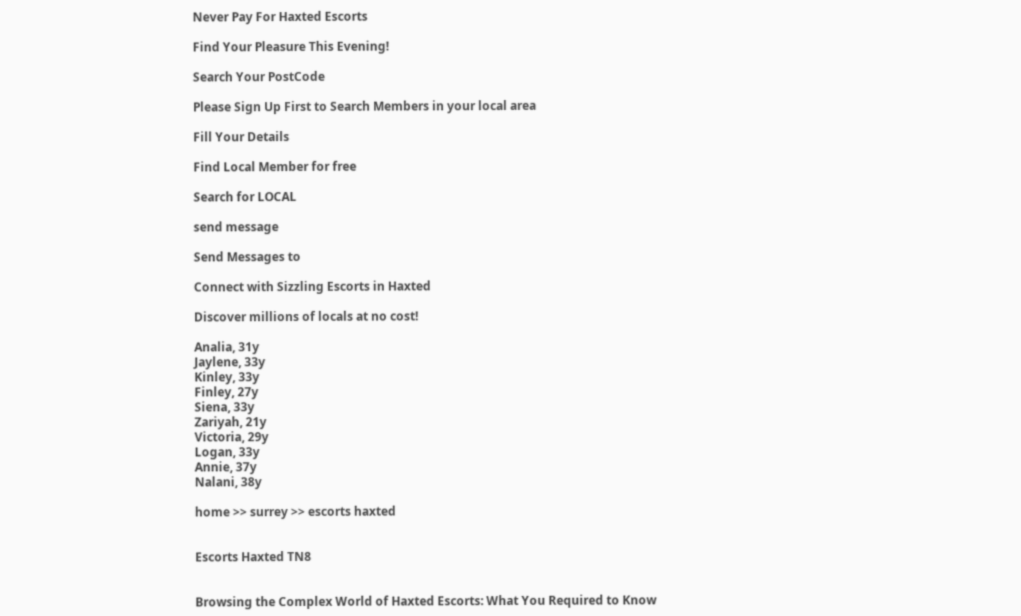Never Pay For Haxted Escorts

Find Your Pleasure This Evening!

Search Your PostCode

Please Sign Up First to Search Members in your local area

Fill Your Details

Find Local Member for free

Search for LOCAL

send message

Send Messages to

Connect with Sizzling Escorts in Haxted

Discover millions of locals at no cost!

Analia, 31y
Jaylene, 33y
Kinley, 33y
Finley, 27y
Siena, 33y
Zariyah, 21y
Victoria, 29y
Logan, 33y
Annie, 37y
Nalani, 38y

home >> surrey >> escorts haxted


Escorts Haxted TN8


Browsing the Complex World of Haxted Escorts: What You Required to Know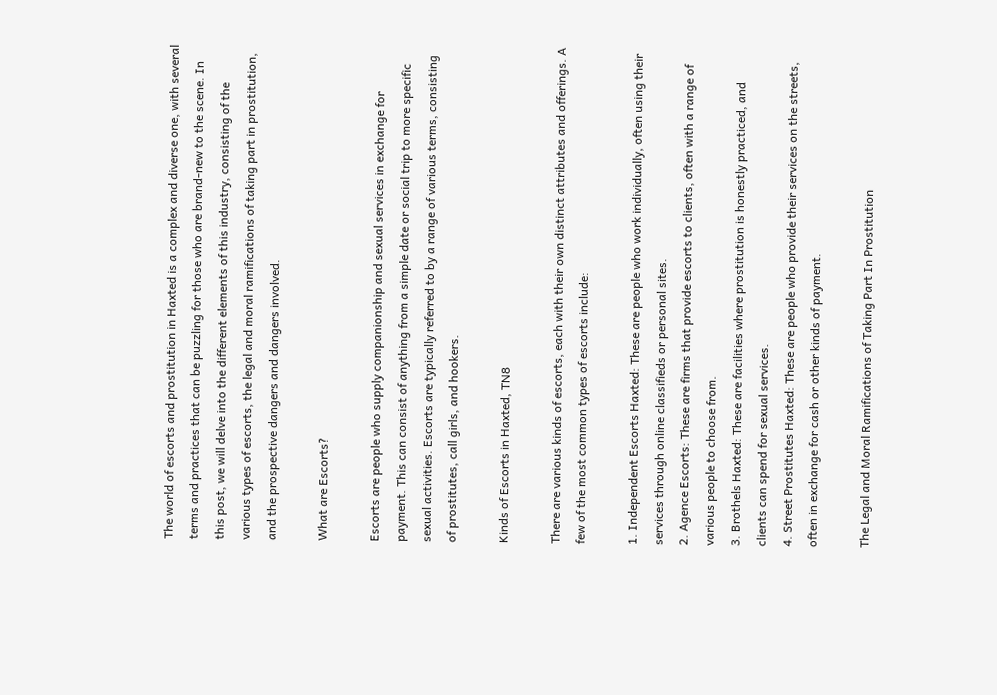The world of escorts and prostitution in Haxted is a complex and diverse one, with several terms and practices that can be puzzling for those who are brand-new to the scene. In this post, we will delve into the different elements of this industry, consisting of the various types of escorts, the legal and moral ramifications of taking part in prostitution, and the prospective dangers and dangers involved.

What are Escorts?

Escorts are people who supply companionship and sexual services in exchange for payment. This can consist of anything from a simple date or social trip to more specific sexual activities. Escorts are typically referred to by a range of various terms, consisting of prostitutes, call girls, and hookers.

Kinds of Escorts in Haxted, TN8

There are various kinds of escorts, each with their own distinct attributes and offerings. A few of the most common types of escorts include:

1. Independent Escorts Haxted: These are people who work individually, often using their services through online classifieds or personal sites.
2. Agence Escorts: These are firms that provide escorts to clients, often with a range of various people to choose from.
3. Brothels Haxted: These are facilities where prostitution is honestly practiced, and clients can spend for sexual services.
4. Street Prostitutes Haxted: These are people who provide their services on the streets, often in exchange for cash or other kinds of payment.

The Legal and Moral Ramifications of Taking Part In Prostitution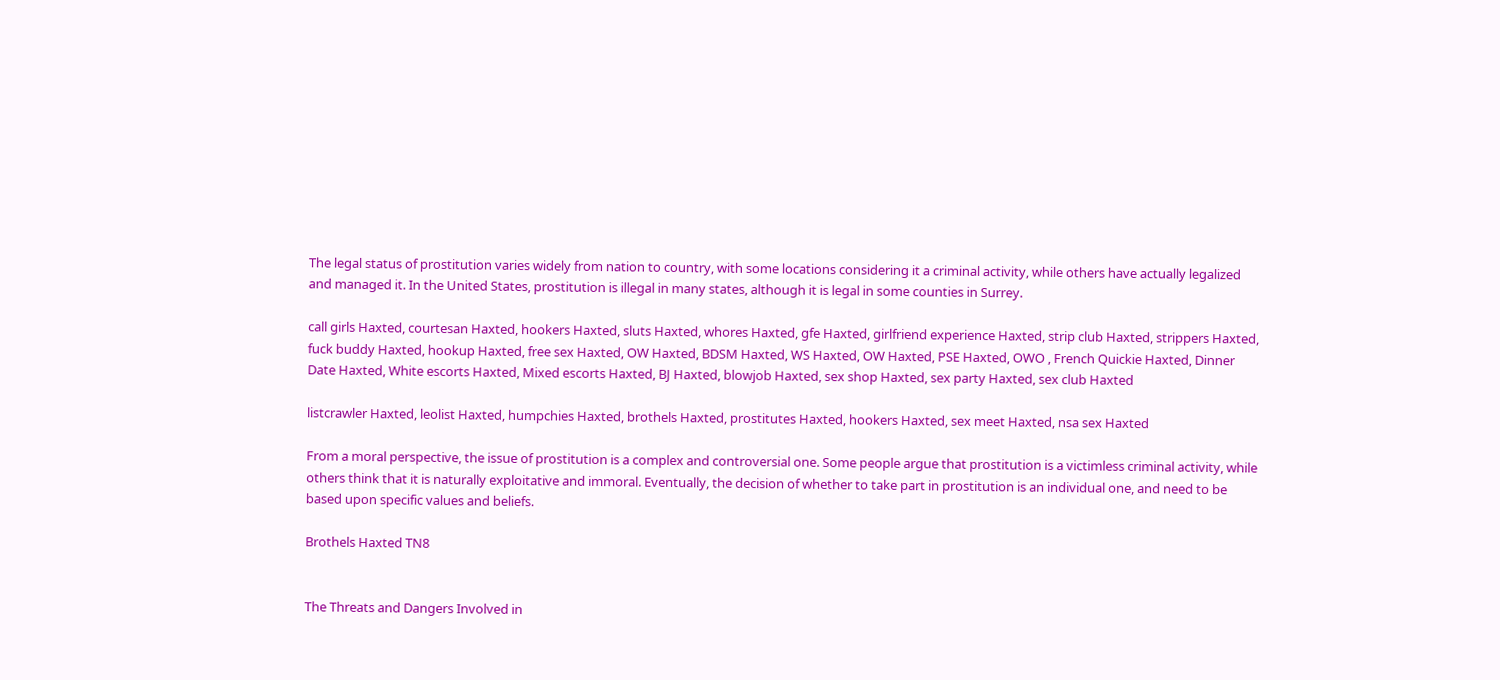The legal status of prostitution varies widely from nation to country, with some locations considering it a criminal activity, while others have actually legalized and managed it. In the United States, prostitution is illegal in many states, although it is legal in some counties in Surrey.

call girls Haxted, courtesan Haxted, hookers Haxted, sluts Haxted, whores Haxted, gfe Haxted, girlfriend experience Haxted, strip club Haxted, strippers Haxted, fuck buddy Haxted, hookup Haxted, free sex Haxted, OW Haxted, BDSM Haxted, WS Haxted, OW Haxted, PSE Haxted, OWO , French Quickie Haxted, Dinner Date Haxted, White escorts Haxted, Mixed escorts Haxted, BJ Haxted, blowjob Haxted, sex shop Haxted, sex party Haxted, sex club Haxted

listcrawler Haxted, leolist Haxted, humpchies Haxted, brothels Haxted, prostitutes Haxted, hookers Haxted, sex meet Haxted, nsa sex Haxted

From a moral perspective, the issue of prostitution is a complex and controversial one. Some people argue that prostitution is a victimless criminal activity, while others think that it is naturally exploitative and immoral. Eventually, the decision of whether to take part in prostitution is an individual one, and need to be based upon specific values and beliefs.

Brothels Haxted TN8


The Threats and Dangers Involved in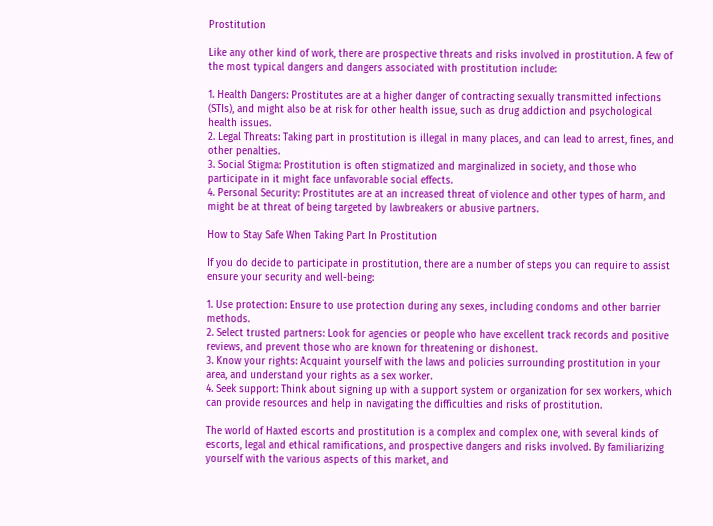Prostitution

Like any other kind of work, there are prospective threats and risks involved in prostitution. A few of the most typical dangers and dangers associated with prostitution include:

1. Health Dangers: Prostitutes are at a higher danger of contracting sexually transmitted infections (STIs), and might also be at risk for other health issue, such as drug addiction and psychological health issues.
2. Legal Threats: Taking part in prostitution is illegal in many places, and can lead to arrest, fines, and other penalties.
3. Social Stigma: Prostitution is often stigmatized and marginalized in society, and those who participate in it might face unfavorable social effects.
4. Personal Security: Prostitutes are at an increased threat of violence and other types of harm, and might be at threat of being targeted by lawbreakers or abusive partners.

How to Stay Safe When Taking Part In Prostitution

If you do decide to participate in prostitution, there are a number of steps you can require to assist ensure your security and well-being:

1. Use protection: Ensure to use protection during any sexes, including condoms and other barrier methods.
2. Select trusted partners: Look for agencies or people who have excellent track records and positive reviews, and prevent those who are known for threatening or dishonest.
3. Know your rights: Acquaint yourself with the laws and policies surrounding prostitution in your area, and understand your rights as a sex worker.
4. Seek support: Think about signing up with a support system or organization for sex workers, which can provide resources and help in navigating the difficulties and risks of prostitution.

The world of Haxted escorts and prostitution is a complex and complex one, with several kinds of escorts, legal and ethical ramifications, and prospective dangers and risks involved. By familiarizing yourself with the various aspects of this market, and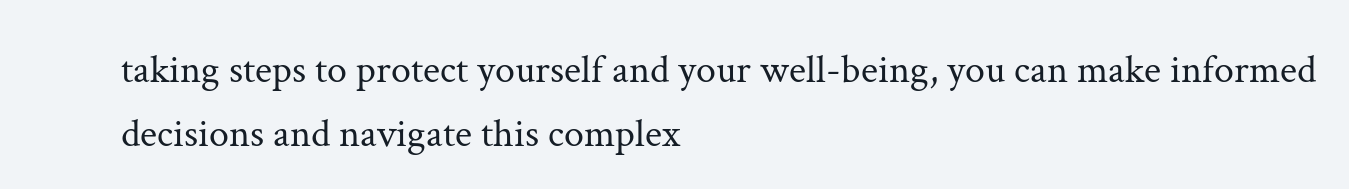taking steps to protect yourself and your well-being, you can make informed decisions and navigate this complex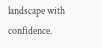landscape with confidence.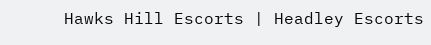Hawks Hill Escorts | Headley Escorts